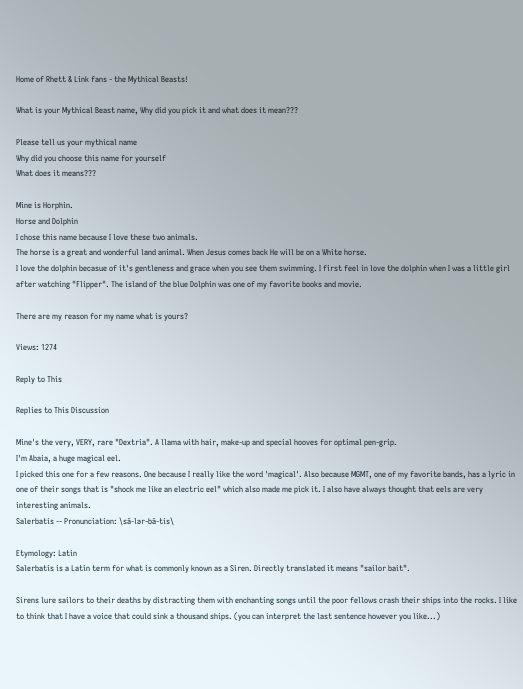Home of Rhett & Link fans - the Mythical Beasts!

What is your Mythical Beast name, Why did you pick it and what does it mean???

Please tell us your mythical name
Why did you choose this name for yourself
What does it means???

Mine is Horphin.
Horse and Dolphin
I chose this name because I love these two animals.
The horse is a great and wonderful land animal. When Jesus comes back He will be on a White horse.
I love the dolphin becasue of it's gentleness and grace when you see them swimming. I first feel in love the dolphin when I was a little girl after watching "Flipper". The island of the blue Dolphin was one of my favorite books and movie.

There are my reason for my name what is yours?

Views: 1274

Reply to This

Replies to This Discussion

Mine's the very, VERY, rare "Dextria". A llama with hair, make-up and special hooves for optimal pen-grip.
I'm Abaia, a huge magical eel.
I picked this one for a few reasons. One because I really like the word 'magical'. Also because MGMT, one of my favorite bands, has a lyric in one of their songs that is "shock me like an electric eel" which also made me pick it. I also have always thought that eels are very interesting animals.
Salerbatis -- Pronunciation: \sā-lər-bā-tis\

Etymology: Latin
Salerbatis is a Latin term for what is commonly known as a Siren. Directly translated it means "sailor bait".

Sirens lure sailors to their deaths by distracting them with enchanting songs until the poor fellows crash their ships into the rocks. I like to think that I have a voice that could sink a thousand ships. (you can interpret the last sentence however you like...)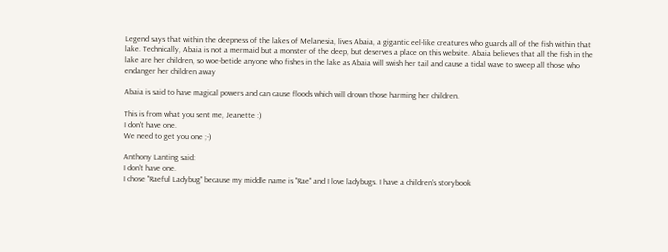Legend says that within the deepness of the lakes of Melanesia, lives Abaia, a gigantic eel-like creatures who guards all of the fish within that lake. Technically, Abaia is not a mermaid but a monster of the deep, but deserves a place on this website. Abaia believes that all the fish in the lake are her children, so woe-betide anyone who fishes in the lake as Abaia will swish her tail and cause a tidal wave to sweep all those who endanger her children away

Abaia is said to have magical powers and can cause floods which will drown those harming her children.

This is from what you sent me, Jeanette :)
I don't have one.
We need to get you one ;-)

Anthony Lanting said:
I don't have one.
I chose "Raeful Ladybug" because my middle name is "Rae" and I love ladybugs. I have a children's storybook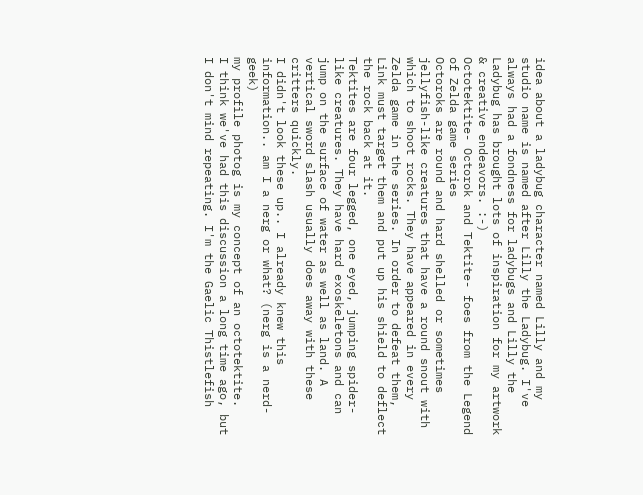idea about a ladybug character named Lilly and my studio name is named after Lilly the Ladybug. I've always had a fondness for ladybugs and Lilly the Ladybug has brought lots of inspiration for my artwork & creative endeavors. :-)
Octotektite- Octorok and Tektite- foes from the Legend of Zelda game series
Octoroks are round and hard shelled or sometimes jellyfish-like creatures that have a round snout with which to shoot rocks. They have appeared in every Zelda game in the series. In order to defeat them, Link must target them and put up his shield to deflect the rock back at it.
Tektites are four legged, one eyed, jumping spider-like creatures. They have hard exoskeletons and can jump on the surface of water as well as land. A vertical sword slash usually does away with these critters quickly.
I didn't look these up.. I already knew this information.. am I a nerg or what? (nerg is a nerd-geek)
my profile photog is my concept of an octotektite.
I think we've had this discussion a long time ago, but I don't mind repeating. I'm the Gaelic Thistlefish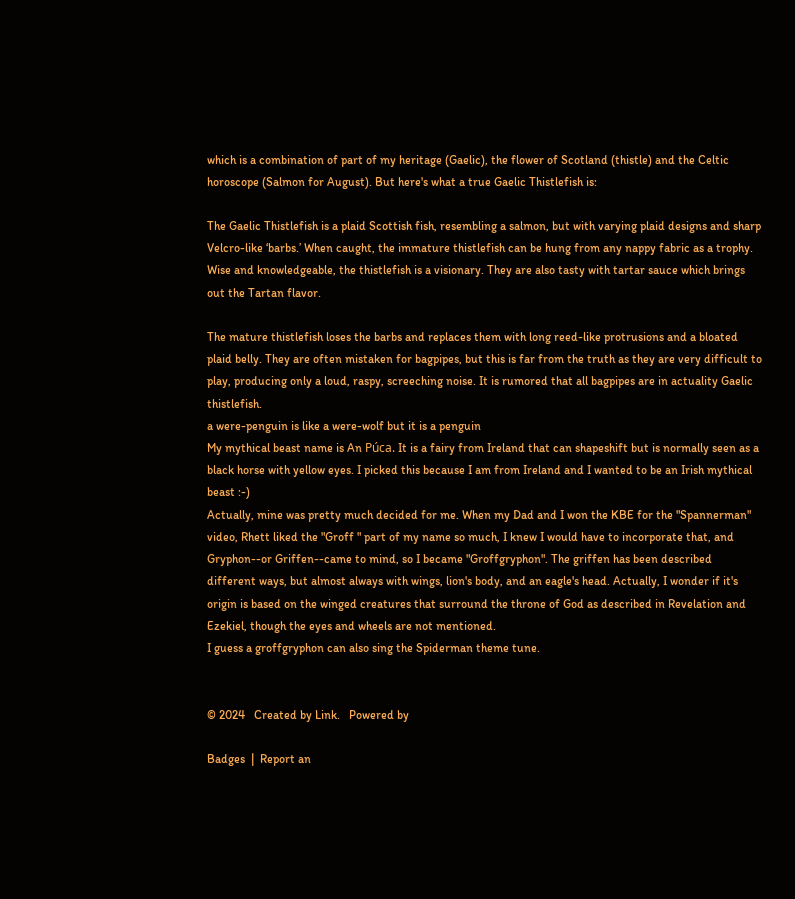which is a combination of part of my heritage (Gaelic), the flower of Scotland (thistle) and the Celtic horoscope (Salmon for August). But here's what a true Gaelic Thistlefish is:

The Gaelic Thistlefish is a plaid Scottish fish, resembling a salmon, but with varying plaid designs and sharp Velcro-like ‘barbs.’ When caught, the immature thistlefish can be hung from any nappy fabric as a trophy. Wise and knowledgeable, the thistlefish is a visionary. They are also tasty with tartar sauce which brings out the Tartan flavor.

The mature thistlefish loses the barbs and replaces them with long reed-like protrusions and a bloated plaid belly. They are often mistaken for bagpipes, but this is far from the truth as they are very difficult to play, producing only a loud, raspy, screeching noise. It is rumored that all bagpipes are in actuality Gaelic thistlefish.
a were-penguin is like a were-wolf but it is a penguin
My mythical beast name is An Púca. It is a fairy from Ireland that can shapeshift but is normally seen as a black horse with yellow eyes. I picked this because I am from Ireland and I wanted to be an Irish mythical beast :-)
Actually, mine was pretty much decided for me. When my Dad and I won the KBE for the "Spannerman" video, Rhett liked the "Groff " part of my name so much, I knew I would have to incorporate that, and Gryphon--or Griffen--came to mind, so I became "Groffgryphon". The griffen has been described different ways, but almost always with wings, lion's body, and an eagle's head. Actually, I wonder if it's origin is based on the winged creatures that surround the throne of God as described in Revelation and Ezekiel, though the eyes and wheels are not mentioned.
I guess a groffgryphon can also sing the Spiderman theme tune.


© 2024   Created by Link.   Powered by

Badges  |  Report an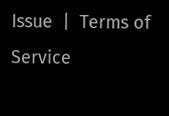Issue  |  Terms of Service